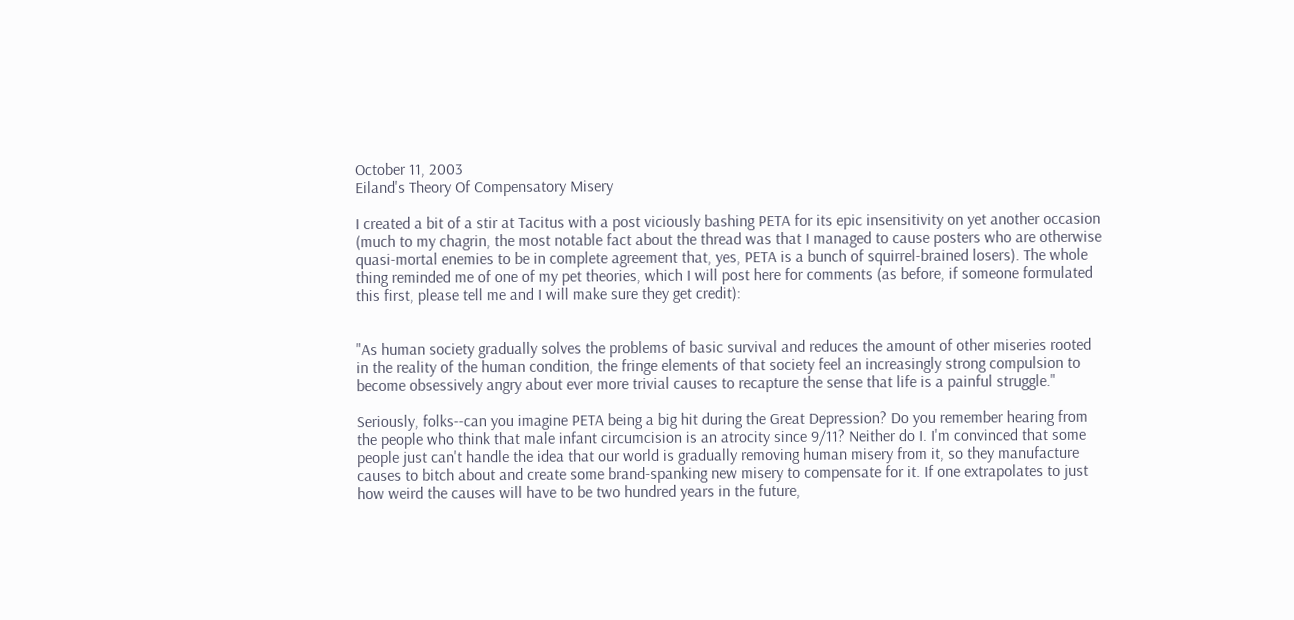October 11, 2003
Eiland's Theory Of Compensatory Misery

I created a bit of a stir at Tacitus with a post viciously bashing PETA for its epic insensitivity on yet another occasion (much to my chagrin, the most notable fact about the thread was that I managed to cause posters who are otherwise quasi-mortal enemies to be in complete agreement that, yes, PETA is a bunch of squirrel-brained losers). The whole thing reminded me of one of my pet theories, which I will post here for comments (as before, if someone formulated this first, please tell me and I will make sure they get credit):


"As human society gradually solves the problems of basic survival and reduces the amount of other miseries rooted in the reality of the human condition, the fringe elements of that society feel an increasingly strong compulsion to become obsessively angry about ever more trivial causes to recapture the sense that life is a painful struggle."

Seriously, folks--can you imagine PETA being a big hit during the Great Depression? Do you remember hearing from the people who think that male infant circumcision is an atrocity since 9/11? Neither do I. I'm convinced that some people just can't handle the idea that our world is gradually removing human misery from it, so they manufacture causes to bitch about and create some brand-spanking new misery to compensate for it. If one extrapolates to just how weird the causes will have to be two hundred years in the future,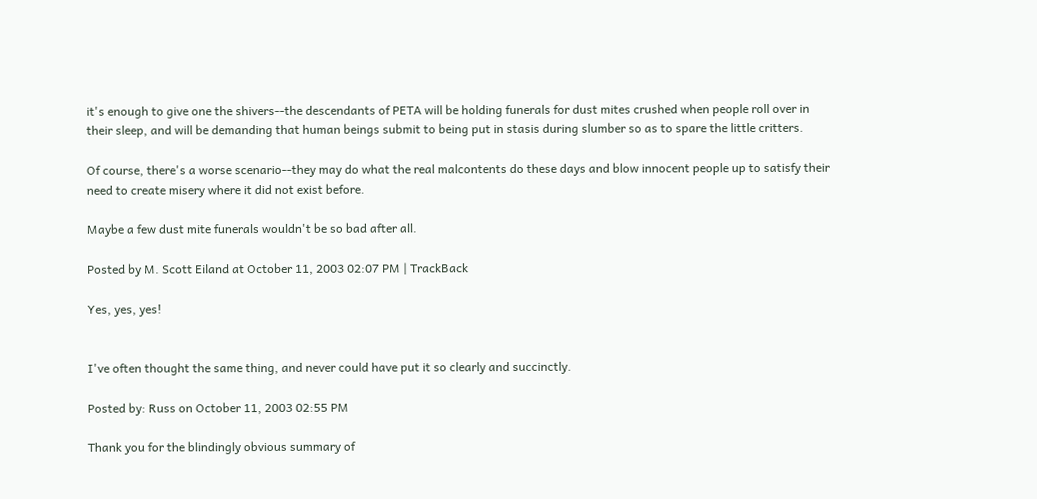it's enough to give one the shivers--the descendants of PETA will be holding funerals for dust mites crushed when people roll over in their sleep, and will be demanding that human beings submit to being put in stasis during slumber so as to spare the little critters.

Of course, there's a worse scenario--they may do what the real malcontents do these days and blow innocent people up to satisfy their need to create misery where it did not exist before.

Maybe a few dust mite funerals wouldn't be so bad after all.

Posted by M. Scott Eiland at October 11, 2003 02:07 PM | TrackBack

Yes, yes, yes!


I've often thought the same thing, and never could have put it so clearly and succinctly.

Posted by: Russ on October 11, 2003 02:55 PM

Thank you for the blindingly obvious summary of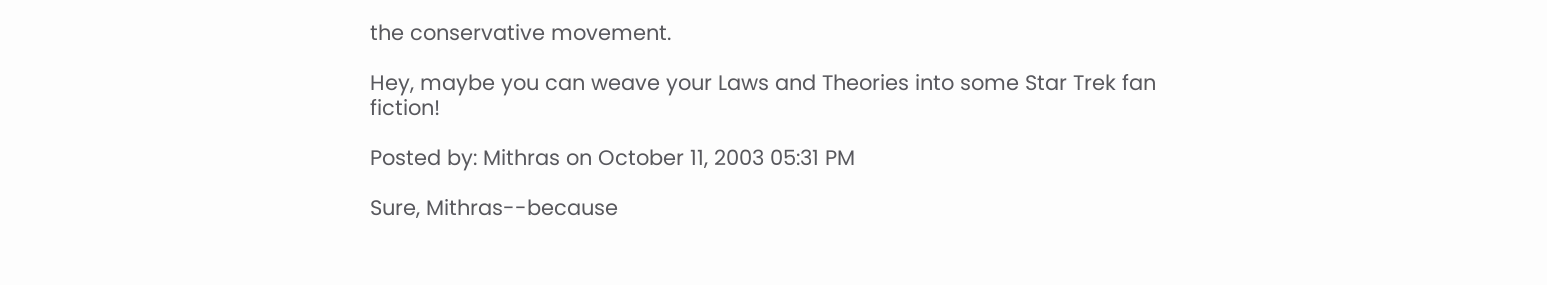the conservative movement.

Hey, maybe you can weave your Laws and Theories into some Star Trek fan fiction!

Posted by: Mithras on October 11, 2003 05:31 PM

Sure, Mithras--because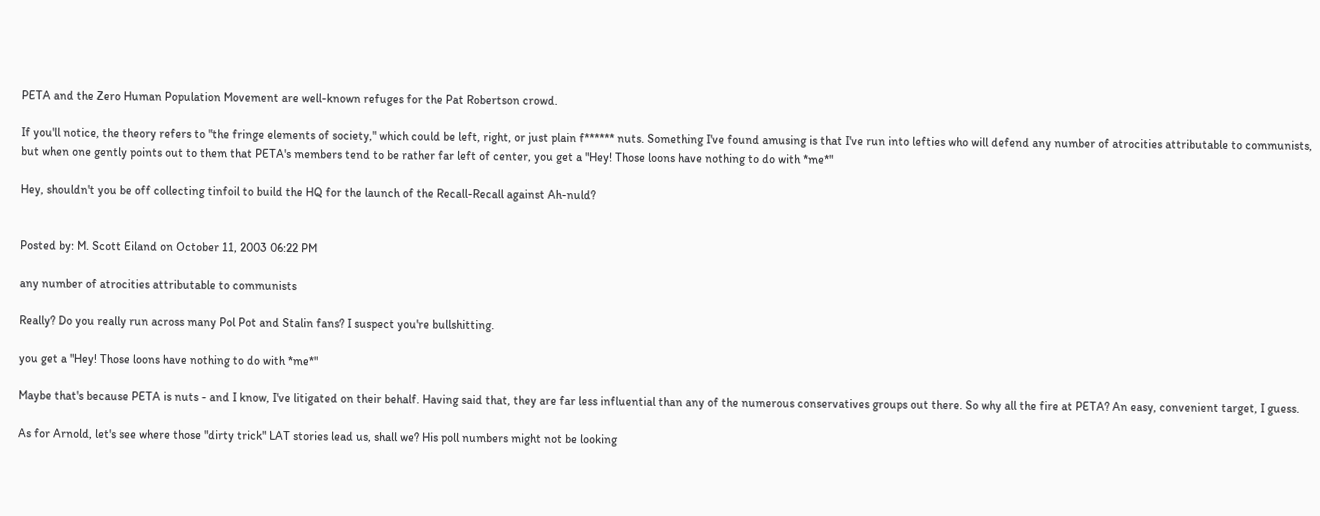PETA and the Zero Human Population Movement are well-known refuges for the Pat Robertson crowd.

If you'll notice, the theory refers to "the fringe elements of society," which could be left, right, or just plain f****** nuts. Something I've found amusing is that I've run into lefties who will defend any number of atrocities attributable to communists, but when one gently points out to them that PETA's members tend to be rather far left of center, you get a "Hey! Those loons have nothing to do with *me*"

Hey, shouldn't you be off collecting tinfoil to build the HQ for the launch of the Recall-Recall against Ah-nuld?


Posted by: M. Scott Eiland on October 11, 2003 06:22 PM

any number of atrocities attributable to communists

Really? Do you really run across many Pol Pot and Stalin fans? I suspect you're bullshitting.

you get a "Hey! Those loons have nothing to do with *me*"

Maybe that's because PETA is nuts - and I know, I've litigated on their behalf. Having said that, they are far less influential than any of the numerous conservatives groups out there. So why all the fire at PETA? An easy, convenient target, I guess.

As for Arnold, let's see where those "dirty trick" LAT stories lead us, shall we? His poll numbers might not be looking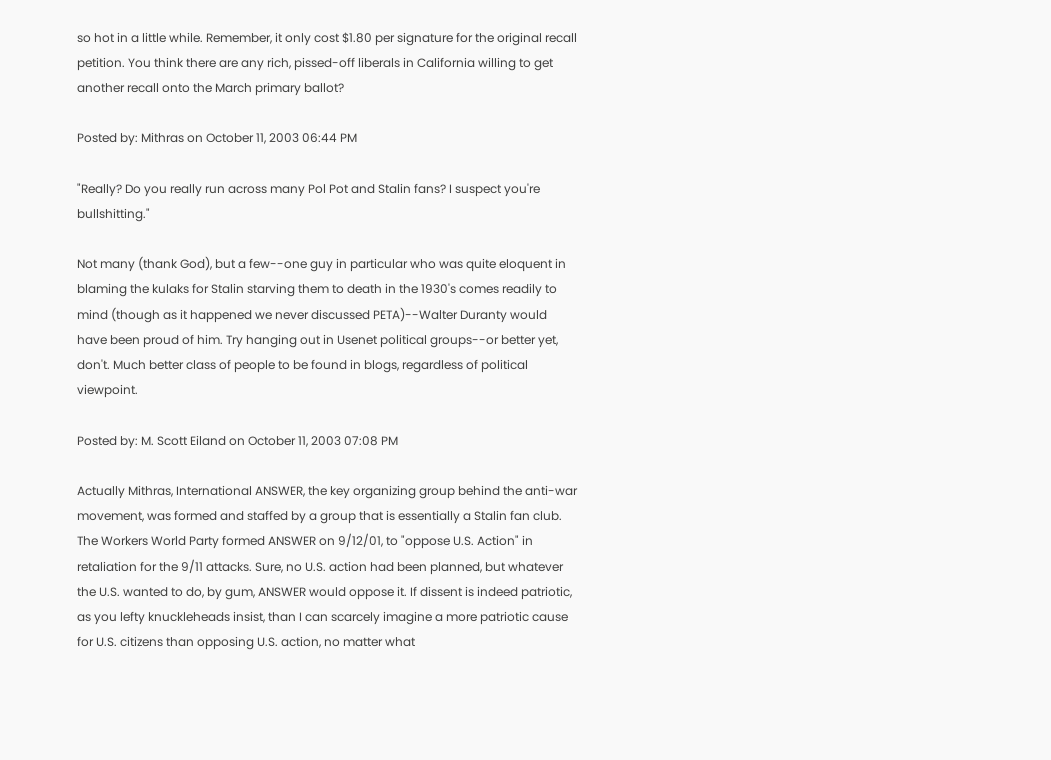so hot in a little while. Remember, it only cost $1.80 per signature for the original recall petition. You think there are any rich, pissed-off liberals in California willing to get another recall onto the March primary ballot?

Posted by: Mithras on October 11, 2003 06:44 PM

"Really? Do you really run across many Pol Pot and Stalin fans? I suspect you're bullshitting."

Not many (thank God), but a few--one guy in particular who was quite eloquent in blaming the kulaks for Stalin starving them to death in the 1930's comes readily to mind (though as it happened we never discussed PETA)--Walter Duranty would have been proud of him. Try hanging out in Usenet political groups--or better yet, don't. Much better class of people to be found in blogs, regardless of political viewpoint.

Posted by: M. Scott Eiland on October 11, 2003 07:08 PM

Actually Mithras, International ANSWER, the key organizing group behind the anti-war movement, was formed and staffed by a group that is essentially a Stalin fan club. The Workers World Party formed ANSWER on 9/12/01, to "oppose U.S. Action" in retaliation for the 9/11 attacks. Sure, no U.S. action had been planned, but whatever the U.S. wanted to do, by gum, ANSWER would oppose it. If dissent is indeed patriotic, as you lefty knuckleheads insist, than I can scarcely imagine a more patriotic cause for U.S. citizens than opposing U.S. action, no matter what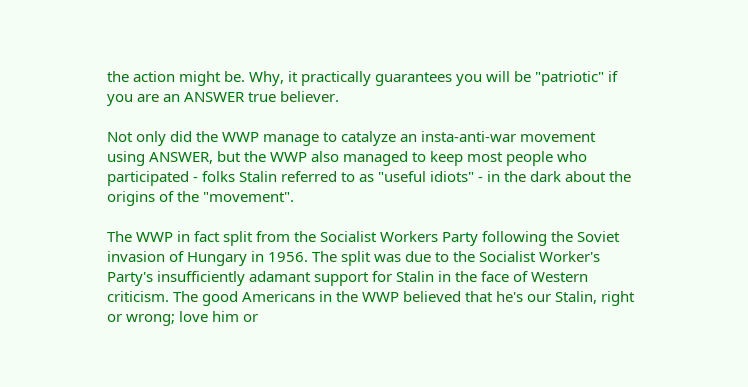the action might be. Why, it practically guarantees you will be "patriotic" if you are an ANSWER true believer.

Not only did the WWP manage to catalyze an insta-anti-war movement using ANSWER, but the WWP also managed to keep most people who participated - folks Stalin referred to as "useful idiots" - in the dark about the origins of the "movement".

The WWP in fact split from the Socialist Workers Party following the Soviet invasion of Hungary in 1956. The split was due to the Socialist Worker's Party's insufficiently adamant support for Stalin in the face of Western criticism. The good Americans in the WWP believed that he's our Stalin, right or wrong; love him or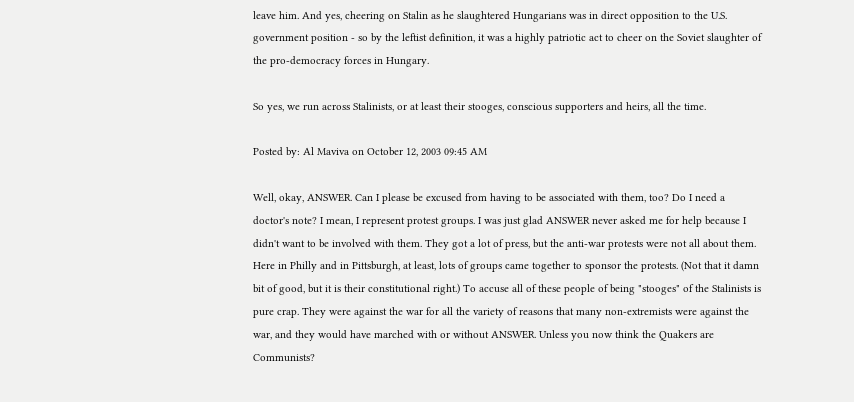leave him. And yes, cheering on Stalin as he slaughtered Hungarians was in direct opposition to the U.S. government position - so by the leftist definition, it was a highly patriotic act to cheer on the Soviet slaughter of the pro-democracy forces in Hungary.

So yes, we run across Stalinists, or at least their stooges, conscious supporters and heirs, all the time.

Posted by: Al Maviva on October 12, 2003 09:45 AM

Well, okay, ANSWER. Can I please be excused from having to be associated with them, too? Do I need a doctor's note? I mean, I represent protest groups. I was just glad ANSWER never asked me for help because I didn't want to be involved with them. They got a lot of press, but the anti-war protests were not all about them. Here in Philly and in Pittsburgh, at least, lots of groups came together to sponsor the protests. (Not that it damn bit of good, but it is their constitutional right.) To accuse all of these people of being "stooges" of the Stalinists is pure crap. They were against the war for all the variety of reasons that many non-extremists were against the war, and they would have marched with or without ANSWER. Unless you now think the Quakers are Communists?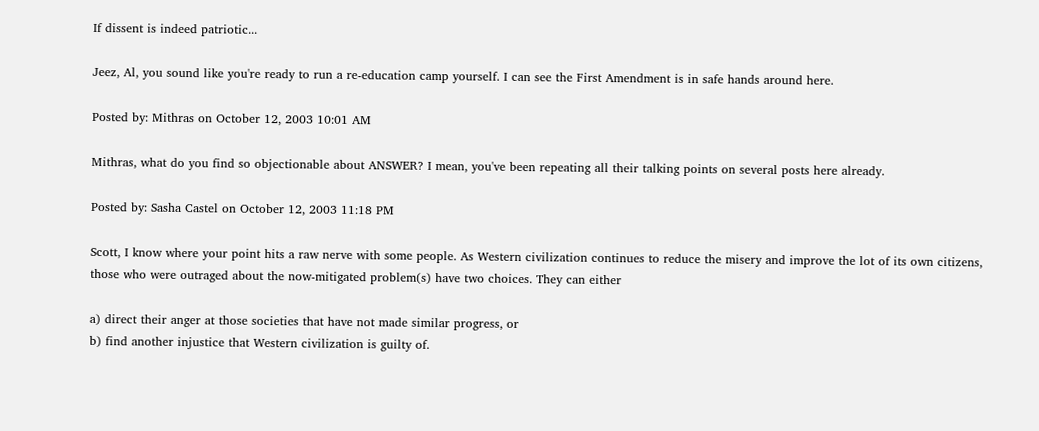If dissent is indeed patriotic...

Jeez, Al, you sound like you're ready to run a re-education camp yourself. I can see the First Amendment is in safe hands around here.

Posted by: Mithras on October 12, 2003 10:01 AM

Mithras, what do you find so objectionable about ANSWER? I mean, you've been repeating all their talking points on several posts here already.

Posted by: Sasha Castel on October 12, 2003 11:18 PM

Scott, I know where your point hits a raw nerve with some people. As Western civilization continues to reduce the misery and improve the lot of its own citizens, those who were outraged about the now-mitigated problem(s) have two choices. They can either

a) direct their anger at those societies that have not made similar progress, or
b) find another injustice that Western civilization is guilty of.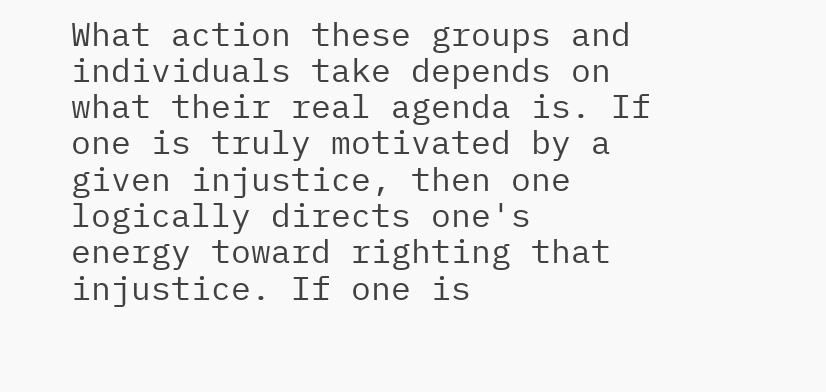What action these groups and individuals take depends on what their real agenda is. If one is truly motivated by a given injustice, then one logically directs one's energy toward righting that injustice. If one is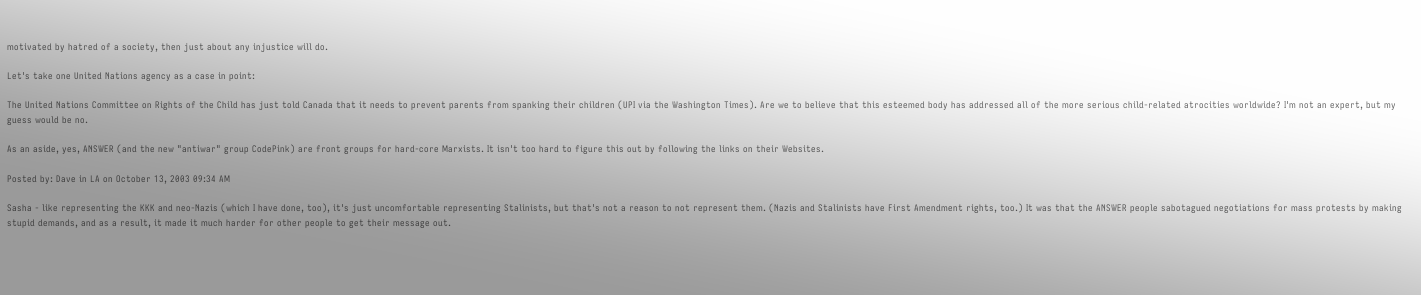motivated by hatred of a society, then just about any injustice will do.

Let's take one United Nations agency as a case in point:

The United Nations Committee on Rights of the Child has just told Canada that it needs to prevent parents from spanking their children (UPI via the Washington Times). Are we to believe that this esteemed body has addressed all of the more serious child-related atrocities worldwide? I'm not an expert, but my guess would be no.

As an aside, yes, ANSWER (and the new "antiwar" group CodePink) are front groups for hard-core Marxists. It isn't too hard to figure this out by following the links on their Websites.

Posted by: Dave in LA on October 13, 2003 09:34 AM

Sasha - like representing the KKK and neo-Nazis (which I have done, too), it's just uncomfortable representing Stalinists, but that's not a reason to not represent them. (Nazis and Stalinists have First Amendment rights, too.) It was that the ANSWER people sabotagued negotiations for mass protests by making stupid demands, and as a result, it made it much harder for other people to get their message out.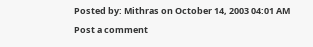Posted by: Mithras on October 14, 2003 04:01 AM
Post a comment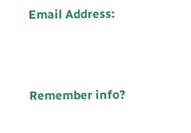Email Address:



Remember info?